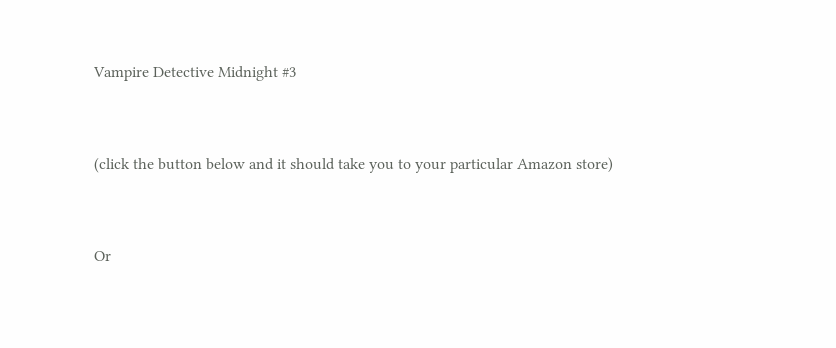Vampire Detective Midnight #3


(click the button below and it should take you to your particular Amazon store)


Or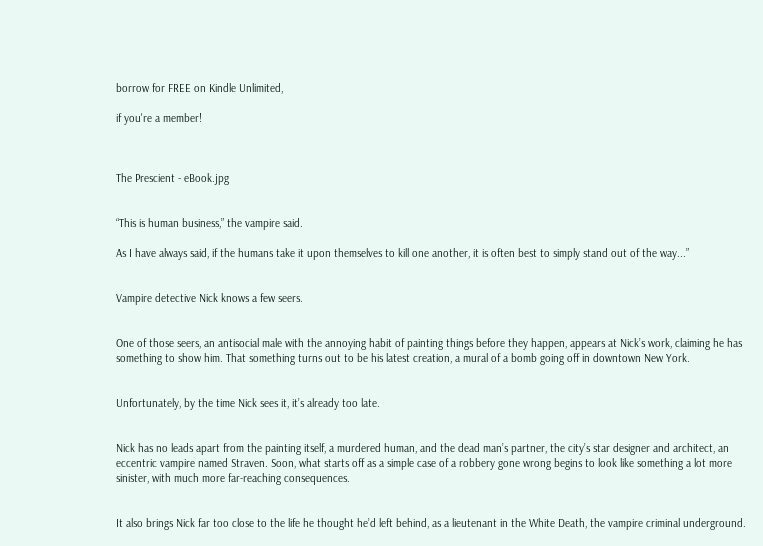borrow for FREE on Kindle Unlimited,

if you're a member!



The Prescient - eBook.jpg


“This is human business,” the vampire said.

As I have always said, if the humans take it upon themselves to kill one another, it is often best to simply stand out of the way...”


Vampire detective Nick knows a few seers.


One of those seers, an antisocial male with the annoying habit of painting things before they happen, appears at Nick’s work, claiming he has something to show him. That something turns out to be his latest creation, a mural of a bomb going off in downtown New York.


Unfortunately, by the time Nick sees it, it’s already too late.


Nick has no leads apart from the painting itself, a murdered human, and the dead man’s partner, the city’s star designer and architect, an eccentric vampire named Straven. Soon, what starts off as a simple case of a robbery gone wrong begins to look like something a lot more sinister, with much more far-reaching consequences.


It also brings Nick far too close to the life he thought he’d left behind, as a lieutenant in the White Death, the vampire criminal underground.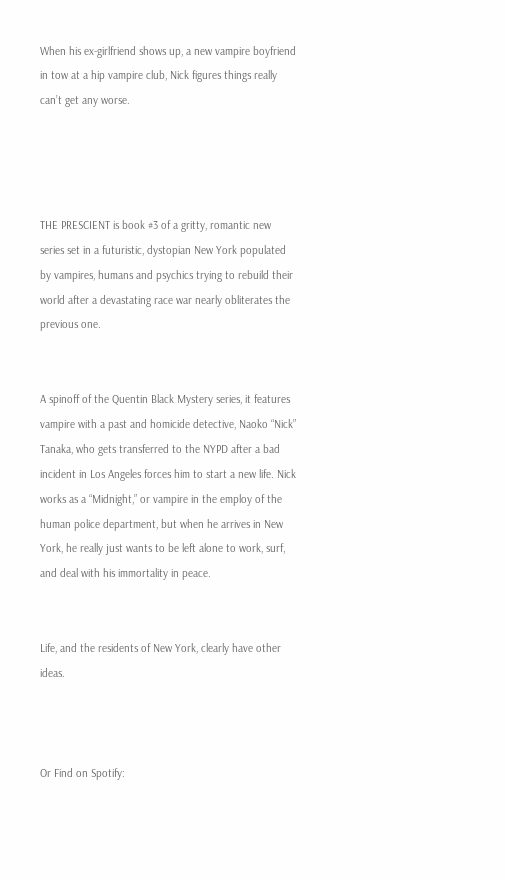When his ex-girlfriend shows up, a new vampire boyfriend in tow at a hip vampire club, Nick figures things really can’t get any worse.




THE PRESCIENT is book #3 of a gritty, romantic new series set in a futuristic, dystopian New York populated by vampires, humans and psychics trying to rebuild their world after a devastating race war nearly obliterates the previous one.


A spinoff of the Quentin Black Mystery series, it features vampire with a past and homicide detective, Naoko “Nick” Tanaka, who gets transferred to the NYPD after a bad incident in Los Angeles forces him to start a new life. Nick works as a “Midnight,” or vampire in the employ of the human police department, but when he arrives in New York, he really just wants to be left alone to work, surf, and deal with his immortality in peace.


Life, and the residents of New York, clearly have other ideas.



Or Find on Spotify: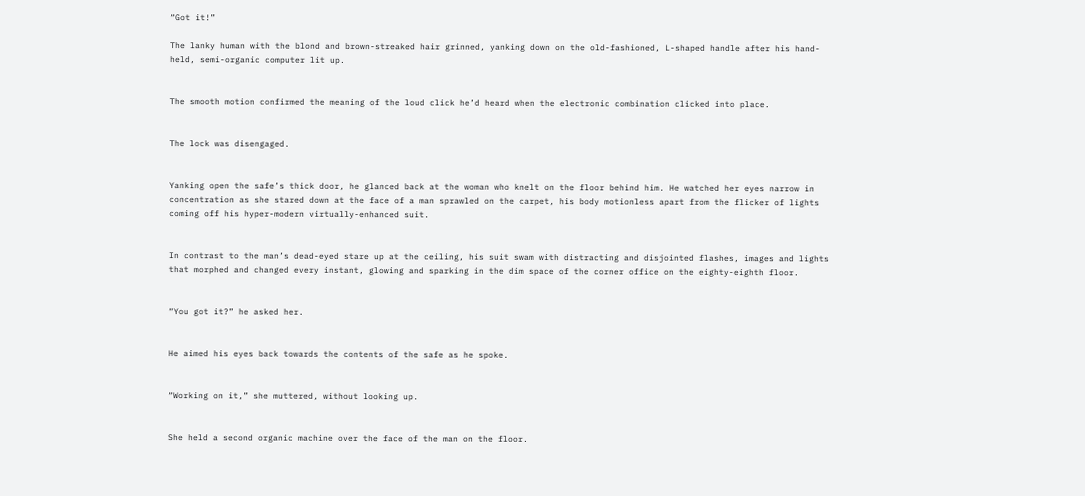“Got it!”

The lanky human with the blond and brown-streaked hair grinned, yanking down on the old-fashioned, L-shaped handle after his hand-held, semi-organic computer lit up.


The smooth motion confirmed the meaning of the loud click he’d heard when the electronic combination clicked into place.


The lock was disengaged.


Yanking open the safe’s thick door, he glanced back at the woman who knelt on the floor behind him. He watched her eyes narrow in concentration as she stared down at the face of a man sprawled on the carpet, his body motionless apart from the flicker of lights coming off his hyper-modern virtually-enhanced suit.


In contrast to the man’s dead-eyed stare up at the ceiling, his suit swam with distracting and disjointed flashes, images and lights that morphed and changed every instant, glowing and sparking in the dim space of the corner office on the eighty-eighth floor.


“You got it?” he asked her.


He aimed his eyes back towards the contents of the safe as he spoke.


“Working on it,” she muttered, without looking up.


She held a second organic machine over the face of the man on the floor.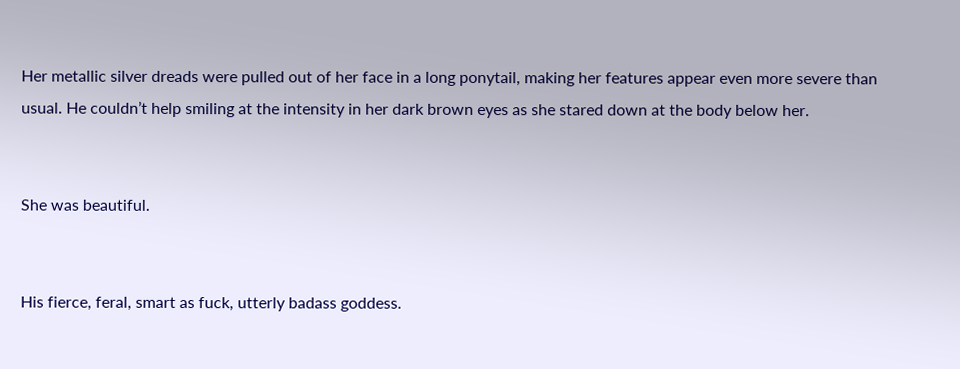Her metallic silver dreads were pulled out of her face in a long ponytail, making her features appear even more severe than usual. He couldn’t help smiling at the intensity in her dark brown eyes as she stared down at the body below her.


She was beautiful.


His fierce, feral, smart as fuck, utterly badass goddess.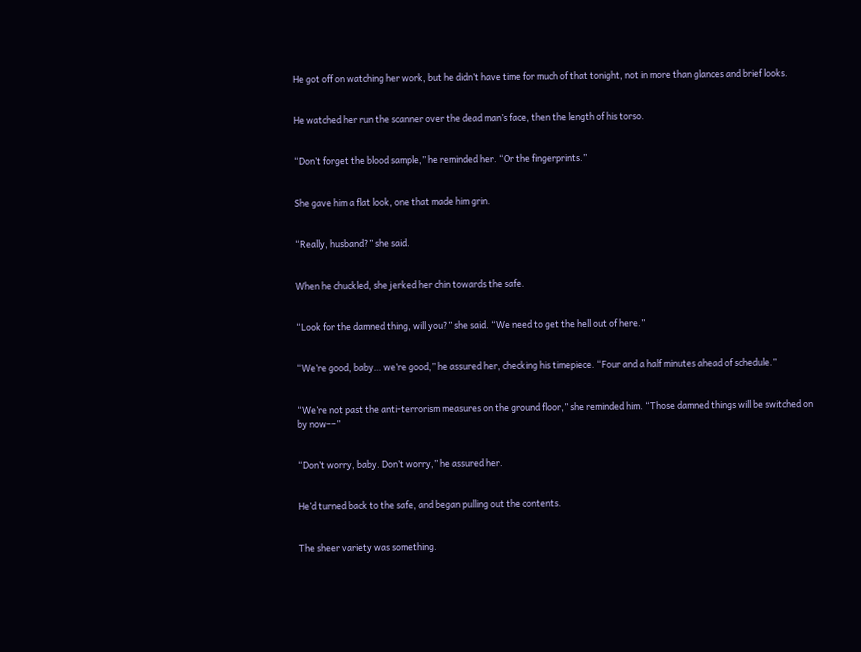He got off on watching her work, but he didn’t have time for much of that tonight, not in more than glances and brief looks.


He watched her run the scanner over the dead man’s face, then the length of his torso.


“Don’t forget the blood sample,” he reminded her. “Or the fingerprints.”


She gave him a flat look, one that made him grin.


“Really, husband?” she said.


When he chuckled, she jerked her chin towards the safe.


“Look for the damned thing, will you?” she said. “We need to get the hell out of here.”


“We’re good, baby… we’re good,” he assured her, checking his timepiece. “Four and a half minutes ahead of schedule.”


“We’re not past the anti-terrorism measures on the ground floor,” she reminded him. “Those damned things will be switched on by now––”


“Don’t worry, baby. Don’t worry,” he assured her.


He’d turned back to the safe, and began pulling out the contents.


The sheer variety was something.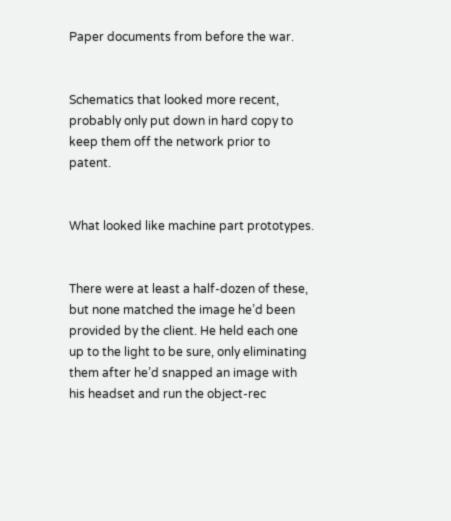Paper documents from before the war.


Schematics that looked more recent, probably only put down in hard copy to keep them off the network prior to patent.


What looked like machine part prototypes.


There were at least a half-dozen of these, but none matched the image he’d been provided by the client. He held each one up to the light to be sure, only eliminating them after he’d snapped an image with his headset and run the object-rec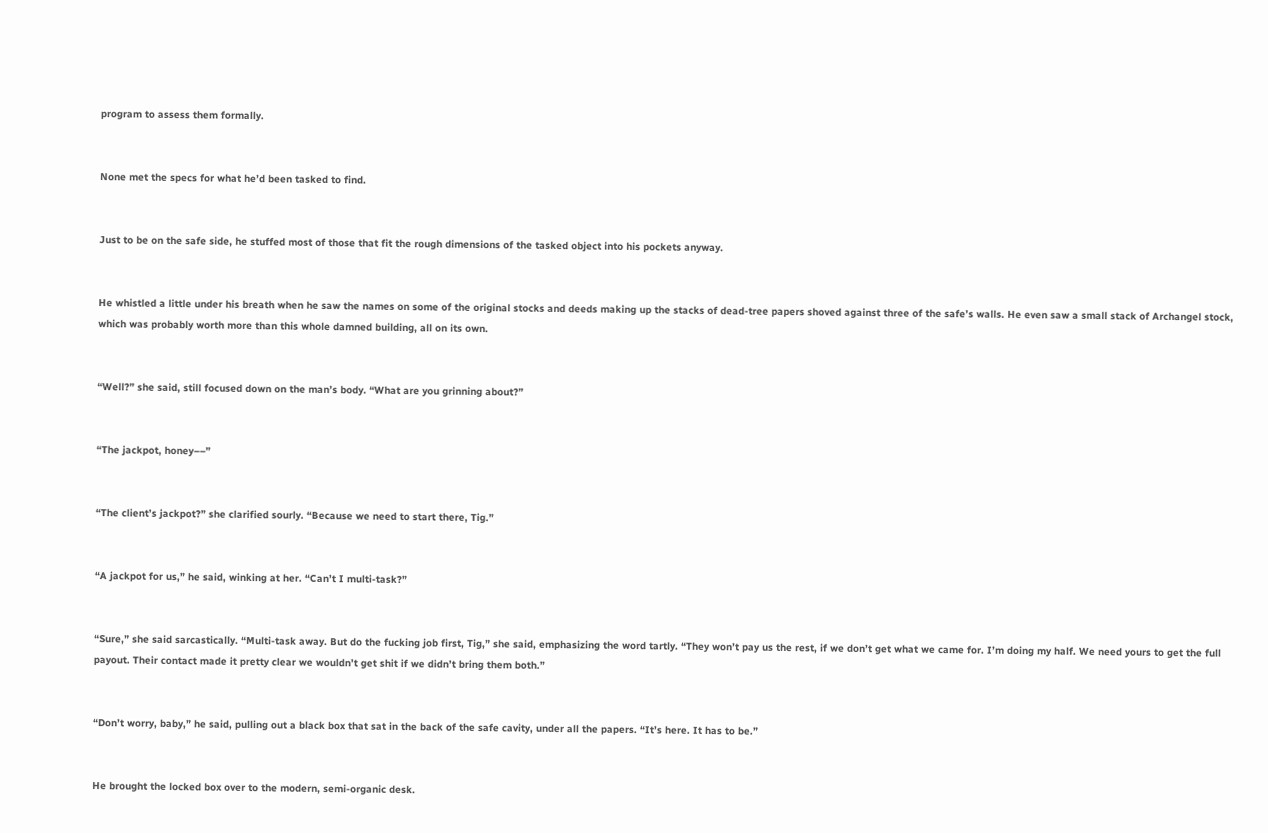program to assess them formally.


None met the specs for what he’d been tasked to find.


Just to be on the safe side, he stuffed most of those that fit the rough dimensions of the tasked object into his pockets anyway.


He whistled a little under his breath when he saw the names on some of the original stocks and deeds making up the stacks of dead-tree papers shoved against three of the safe’s walls. He even saw a small stack of Archangel stock, which was probably worth more than this whole damned building, all on its own.


“Well?” she said, still focused down on the man’s body. “What are you grinning about?”


“The jackpot, honey––”


“The client’s jackpot?” she clarified sourly. “Because we need to start there, Tig.”


“A jackpot for us,” he said, winking at her. “Can’t I multi-task?”


“Sure,” she said sarcastically. “Multi-task away. But do the fucking job first, Tig,” she said, emphasizing the word tartly. “They won’t pay us the rest, if we don’t get what we came for. I’m doing my half. We need yours to get the full payout. Their contact made it pretty clear we wouldn’t get shit if we didn’t bring them both.”


“Don’t worry, baby,” he said, pulling out a black box that sat in the back of the safe cavity, under all the papers. “It’s here. It has to be.”


He brought the locked box over to the modern, semi-organic desk.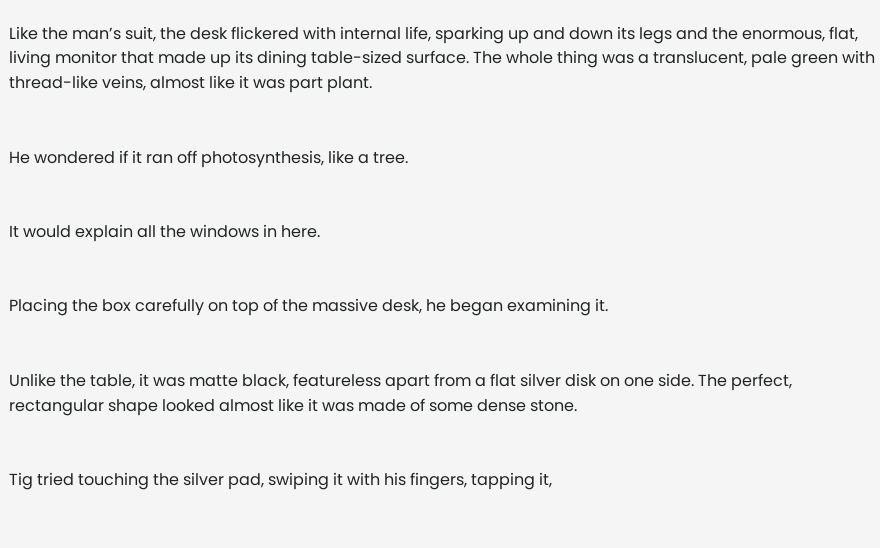Like the man’s suit, the desk flickered with internal life, sparking up and down its legs and the enormous, flat, living monitor that made up its dining table-sized surface. The whole thing was a translucent, pale green with thread-like veins, almost like it was part plant.


He wondered if it ran off photosynthesis, like a tree.


It would explain all the windows in here.


Placing the box carefully on top of the massive desk, he began examining it.


Unlike the table, it was matte black, featureless apart from a flat silver disk on one side. The perfect, rectangular shape looked almost like it was made of some dense stone.


Tig tried touching the silver pad, swiping it with his fingers, tapping it,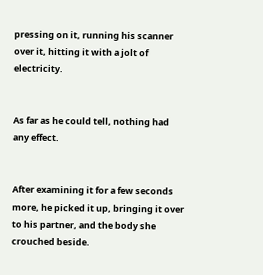pressing on it, running his scanner over it, hitting it with a jolt of electricity.


As far as he could tell, nothing had any effect.


After examining it for a few seconds more, he picked it up, bringing it over to his partner, and the body she crouched beside.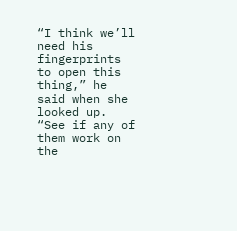“I think we’ll need his fingerprints to open this thing,” he said when she looked up. “See if any of them work on the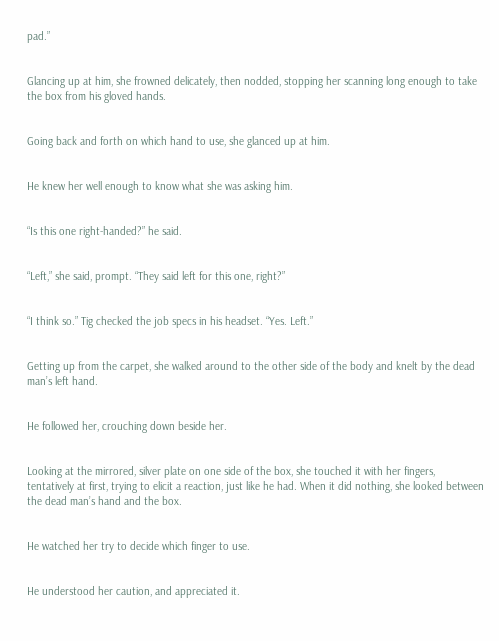pad.”


Glancing up at him, she frowned delicately, then nodded, stopping her scanning long enough to take the box from his gloved hands.


Going back and forth on which hand to use, she glanced up at him.


He knew her well enough to know what she was asking him.


“Is this one right-handed?” he said.


“Left,” she said, prompt. “They said left for this one, right?”


“I think so.” Tig checked the job specs in his headset. “Yes. Left.”


Getting up from the carpet, she walked around to the other side of the body and knelt by the dead man’s left hand.


He followed her, crouching down beside her.


Looking at the mirrored, silver plate on one side of the box, she touched it with her fingers, tentatively at first, trying to elicit a reaction, just like he had. When it did nothing, she looked between the dead man’s hand and the box.


He watched her try to decide which finger to use.


He understood her caution, and appreciated it.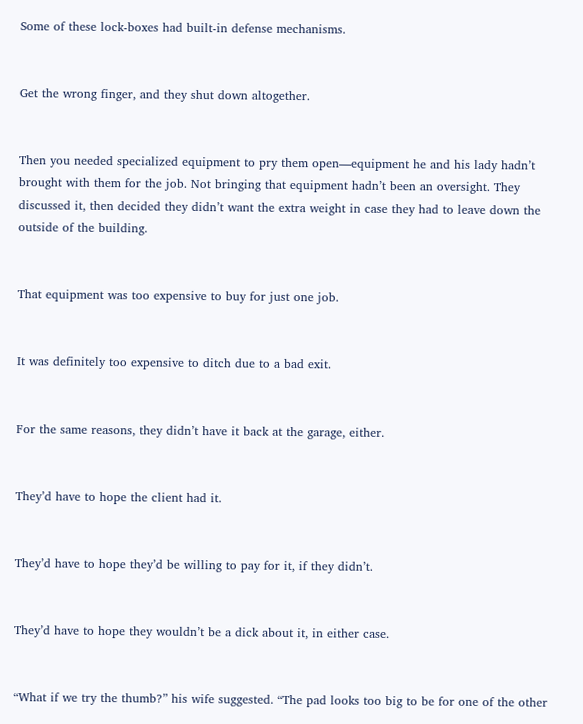Some of these lock-boxes had built-in defense mechanisms.


Get the wrong finger, and they shut down altogether.


Then you needed specialized equipment to pry them open––equipment he and his lady hadn’t brought with them for the job. Not bringing that equipment hadn’t been an oversight. They discussed it, then decided they didn’t want the extra weight in case they had to leave down the outside of the building.


That equipment was too expensive to buy for just one job.


It was definitely too expensive to ditch due to a bad exit.


For the same reasons, they didn’t have it back at the garage, either.


They’d have to hope the client had it.


They’d have to hope they’d be willing to pay for it, if they didn’t.


They’d have to hope they wouldn’t be a dick about it, in either case.


“What if we try the thumb?” his wife suggested. “The pad looks too big to be for one of the other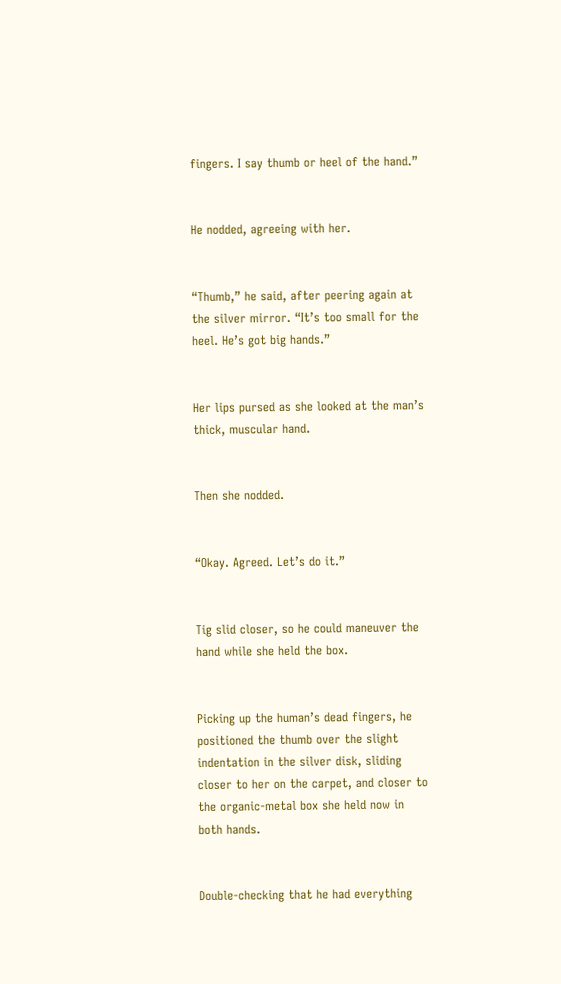fingers. I say thumb or heel of the hand.”


He nodded, agreeing with her.


“Thumb,” he said, after peering again at the silver mirror. “It’s too small for the heel. He’s got big hands.”


Her lips pursed as she looked at the man’s thick, muscular hand.


Then she nodded.


“Okay. Agreed. Let’s do it.”


Tig slid closer, so he could maneuver the hand while she held the box.


Picking up the human’s dead fingers, he positioned the thumb over the slight indentation in the silver disk, sliding closer to her on the carpet, and closer to the organic-metal box she held now in both hands.


Double-checking that he had everything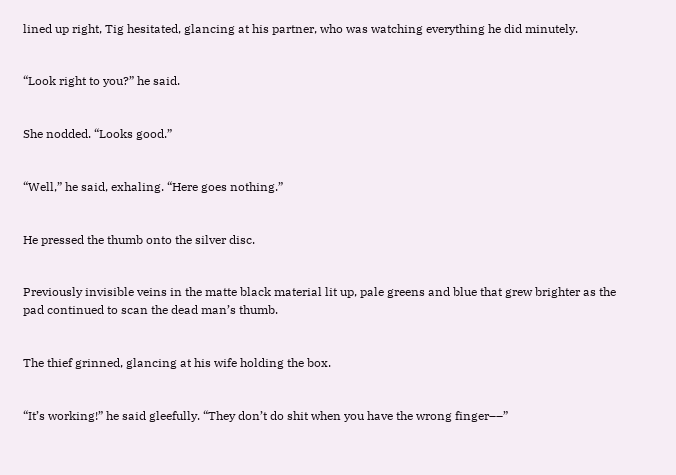lined up right, Tig hesitated, glancing at his partner, who was watching everything he did minutely.


“Look right to you?” he said.


She nodded. “Looks good.”


“Well,” he said, exhaling. “Here goes nothing.”


He pressed the thumb onto the silver disc.


Previously invisible veins in the matte black material lit up, pale greens and blue that grew brighter as the pad continued to scan the dead man’s thumb.


The thief grinned, glancing at his wife holding the box.


“It’s working!” he said gleefully. “They don’t do shit when you have the wrong finger––”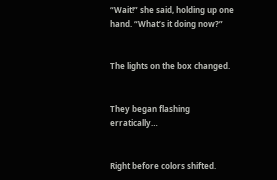“Wait!” she said, holding up one hand. “What’s it doing now?”


The lights on the box changed.


They began flashing erratically…


Right before colors shifted.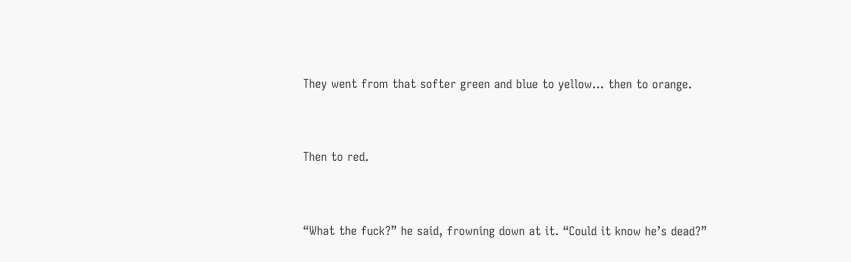They went from that softer green and blue to yellow… then to orange.


Then to red.


“What the fuck?” he said, frowning down at it. “Could it know he’s dead?”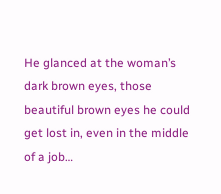He glanced at the woman’s dark brown eyes, those beautiful brown eyes he could get lost in, even in the middle of a job…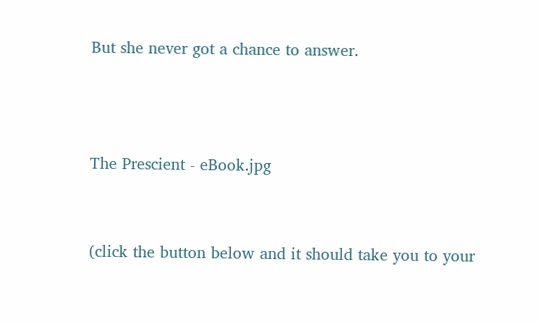But she never got a chance to answer.



The Prescient - eBook.jpg


(click the button below and it should take you to your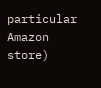particular Amazon store)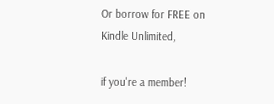Or borrow for FREE on Kindle Unlimited,

if you're a member!